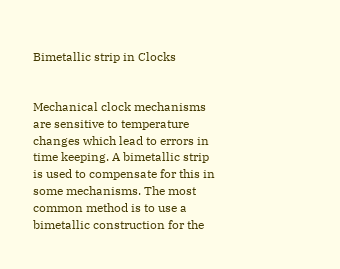Bimetallic strip in Clocks


Mechanical clock mechanisms are sensitive to temperature changes which lead to errors in time keeping. A bimetallic strip is used to compensate for this in some mechanisms. The most common method is to use a bimetallic construction for the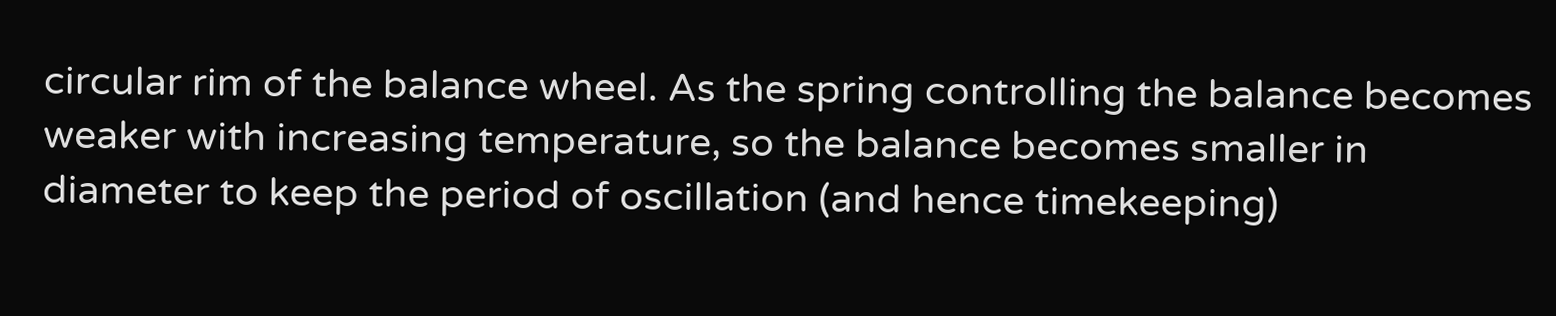circular rim of the balance wheel. As the spring controlling the balance becomes weaker with increasing temperature, so the balance becomes smaller in diameter to keep the period of oscillation (and hence timekeeping)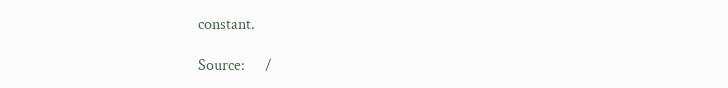constant.

Source:     /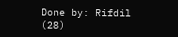Done by: Rifdil (28)